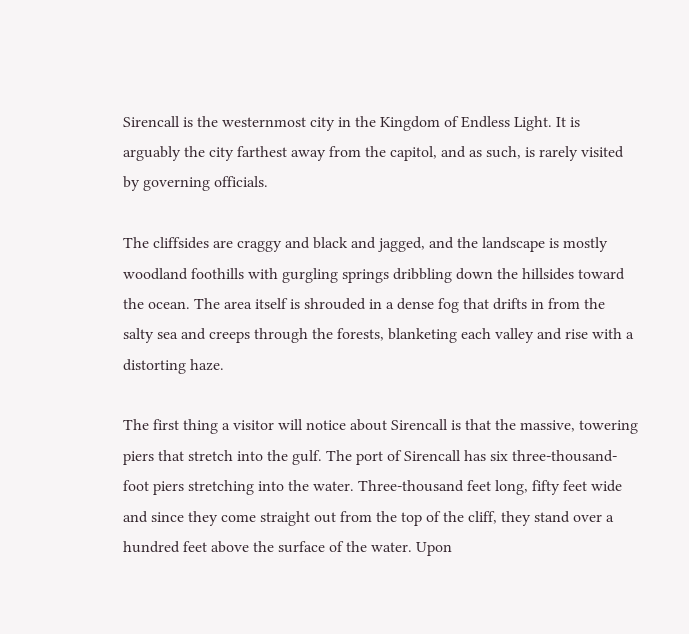Sirencall is the westernmost city in the Kingdom of Endless Light. It is arguably the city farthest away from the capitol, and as such, is rarely visited by governing officials.

The cliffsides are craggy and black and jagged, and the landscape is mostly woodland foothills with gurgling springs dribbling down the hillsides toward the ocean. The area itself is shrouded in a dense fog that drifts in from the salty sea and creeps through the forests, blanketing each valley and rise with a distorting haze.

The first thing a visitor will notice about Sirencall is that the massive, towering piers that stretch into the gulf. The port of Sirencall has six three-thousand-foot piers stretching into the water. Three-thousand feet long, fifty feet wide and since they come straight out from the top of the cliff, they stand over a hundred feet above the surface of the water. Upon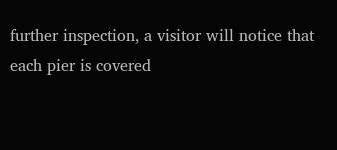further inspection, a visitor will notice that each pier is covered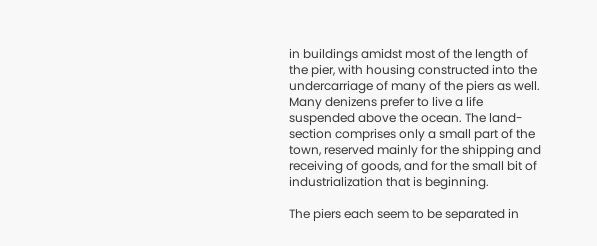in buildings amidst most of the length of the pier, with housing constructed into the undercarriage of many of the piers as well. Many denizens prefer to live a life suspended above the ocean. The land-section comprises only a small part of the town, reserved mainly for the shipping and receiving of goods, and for the small bit of industrialization that is beginning.

The piers each seem to be separated in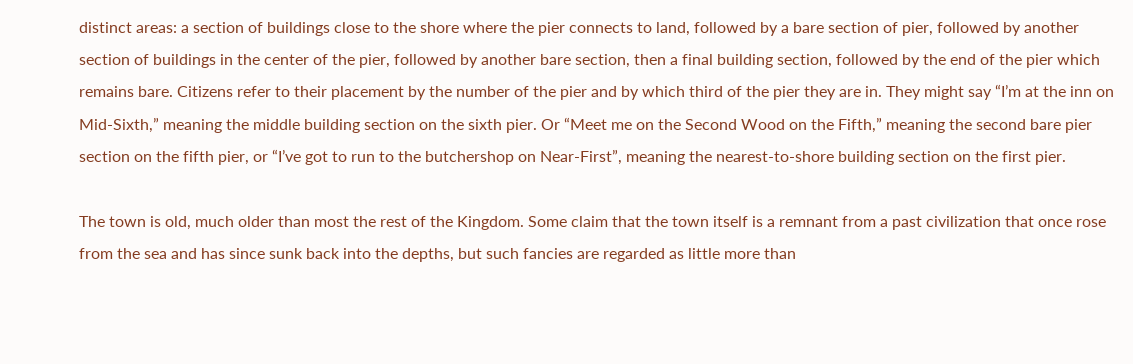distinct areas: a section of buildings close to the shore where the pier connects to land, followed by a bare section of pier, followed by another section of buildings in the center of the pier, followed by another bare section, then a final building section, followed by the end of the pier which remains bare. Citizens refer to their placement by the number of the pier and by which third of the pier they are in. They might say “I’m at the inn on Mid-Sixth,” meaning the middle building section on the sixth pier. Or “Meet me on the Second Wood on the Fifth,” meaning the second bare pier section on the fifth pier, or “I’ve got to run to the butchershop on Near-First”, meaning the nearest-to-shore building section on the first pier.

The town is old, much older than most the rest of the Kingdom. Some claim that the town itself is a remnant from a past civilization that once rose from the sea and has since sunk back into the depths, but such fancies are regarded as little more than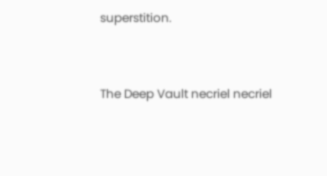superstition.


The Deep Vault necriel necriel